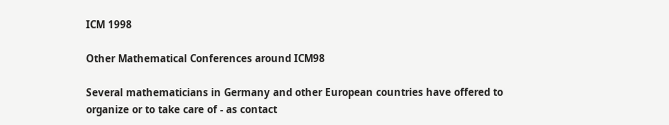ICM 1998

Other Mathematical Conferences around ICM98

Several mathematicians in Germany and other European countries have offered to organize or to take care of - as contact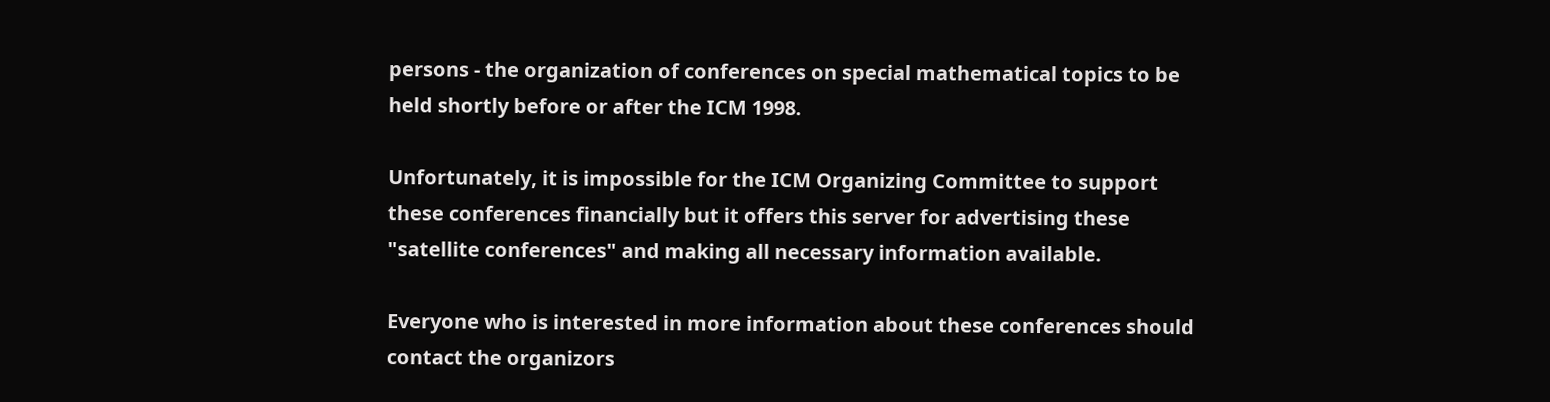persons - the organization of conferences on special mathematical topics to be held shortly before or after the ICM 1998.

Unfortunately, it is impossible for the ICM Organizing Committee to support these conferences financially but it offers this server for advertising these "satellite conferences" and making all necessary information available.

Everyone who is interested in more information about these conferences should contact the organizors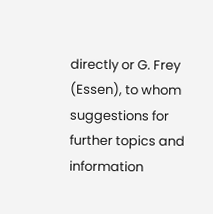directly or G. Frey (Essen), to whom suggestions for further topics and information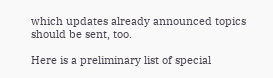which updates already announced topics should be sent, too.

Here is a preliminary list of special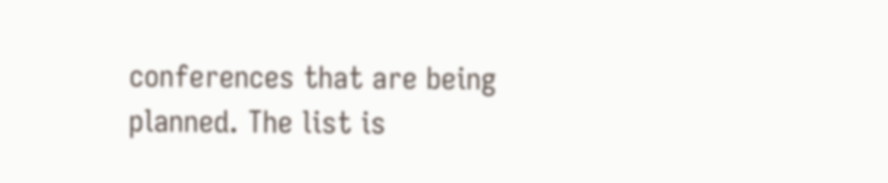conferences that are being planned. The list is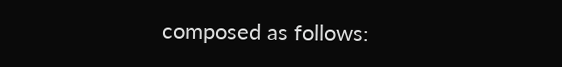composed as follows: